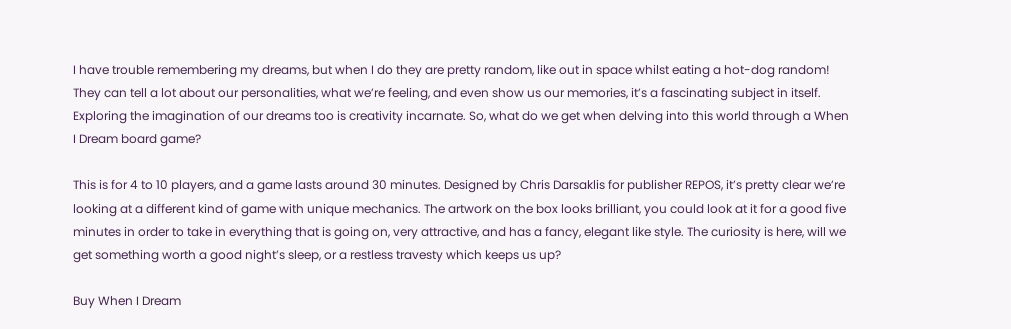I have trouble remembering my dreams, but when I do they are pretty random, like out in space whilst eating a hot-dog random! They can tell a lot about our personalities, what we’re feeling, and even show us our memories, it’s a fascinating subject in itself. Exploring the imagination of our dreams too is creativity incarnate. So, what do we get when delving into this world through a When I Dream board game?

This is for 4 to 10 players, and a game lasts around 30 minutes. Designed by Chris Darsaklis for publisher REPOS, it’s pretty clear we’re looking at a different kind of game with unique mechanics. The artwork on the box looks brilliant, you could look at it for a good five minutes in order to take in everything that is going on, very attractive, and has a fancy, elegant like style. The curiosity is here, will we get something worth a good night’s sleep, or a restless travesty which keeps us up?

Buy When I Dream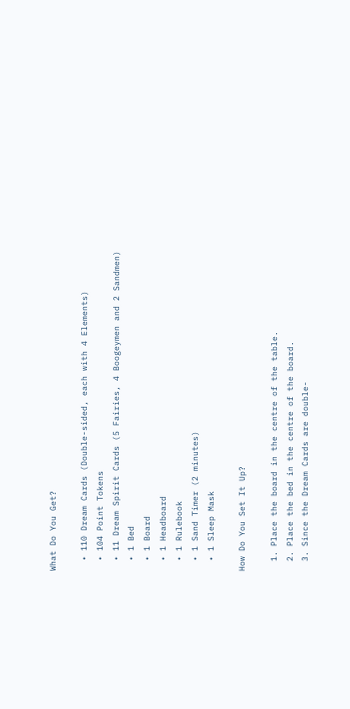What Do You Get?

  • 110 Dream Cards (Double-sided, each with 4 Elements)
  • 104 Point Tokens
  • 11 Dream Spirit Cards (5 Fairies, 4 Boogeymen and 2 Sandmen)
  • 1 Bed
  • 1 Board
  • 1 Headboard
  • 1 Rulebook
  • 1 Sand Timer (2 minutes)
  • 1 Sleep Mask

How Do You Set It Up?

  1. Place the board in the centre of the table.
  2. Place the bed in the centre of the board.
  3. Since the Dream Cards are double-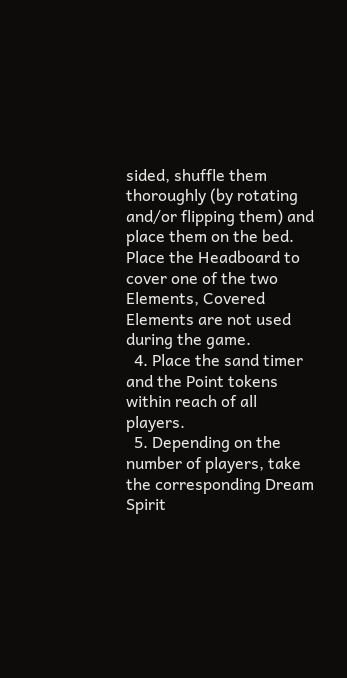sided, shuffle them thoroughly (by rotating and/or flipping them) and place them on the bed. Place the Headboard to cover one of the two Elements, Covered Elements are not used during the game.
  4. Place the sand timer and the Point tokens within reach of all players.
  5. Depending on the number of players, take the corresponding Dream Spirit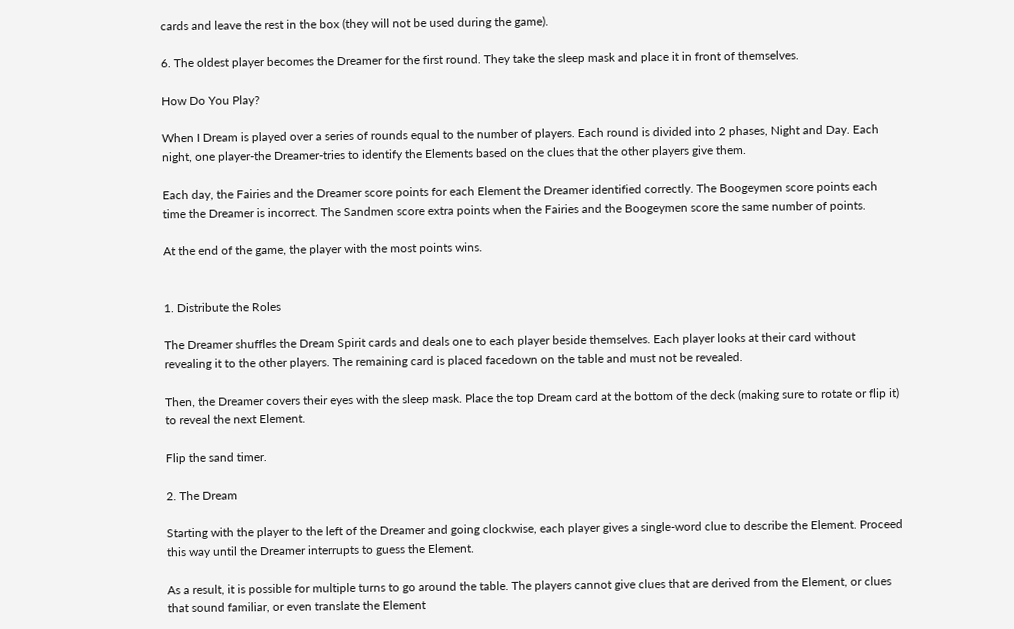cards and leave the rest in the box (they will not be used during the game).

6. The oldest player becomes the Dreamer for the first round. They take the sleep mask and place it in front of themselves.

How Do You Play?

When I Dream is played over a series of rounds equal to the number of players. Each round is divided into 2 phases, Night and Day. Each night, one player-the Dreamer-tries to identify the Elements based on the clues that the other players give them.

Each day, the Fairies and the Dreamer score points for each Element the Dreamer identified correctly. The Boogeymen score points each time the Dreamer is incorrect. The Sandmen score extra points when the Fairies and the Boogeymen score the same number of points.

At the end of the game, the player with the most points wins.


1. Distribute the Roles

The Dreamer shuffles the Dream Spirit cards and deals one to each player beside themselves. Each player looks at their card without revealing it to the other players. The remaining card is placed facedown on the table and must not be revealed.

Then, the Dreamer covers their eyes with the sleep mask. Place the top Dream card at the bottom of the deck (making sure to rotate or flip it) to reveal the next Element.

Flip the sand timer.

2. The Dream

Starting with the player to the left of the Dreamer and going clockwise, each player gives a single-word clue to describe the Element. Proceed this way until the Dreamer interrupts to guess the Element.

As a result, it is possible for multiple turns to go around the table. The players cannot give clues that are derived from the Element, or clues that sound familiar, or even translate the Element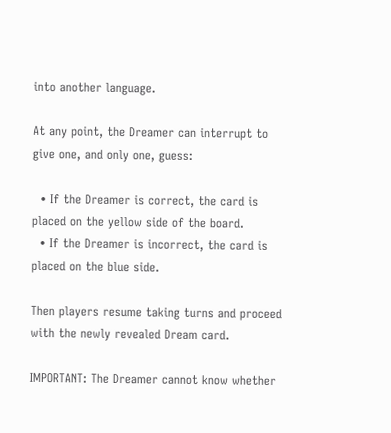into another language.

At any point, the Dreamer can interrupt to give one, and only one, guess:

  • If the Dreamer is correct, the card is placed on the yellow side of the board.
  • If the Dreamer is incorrect, the card is placed on the blue side.

Then players resume taking turns and proceed with the newly revealed Dream card.

IMPORTANT: The Dreamer cannot know whether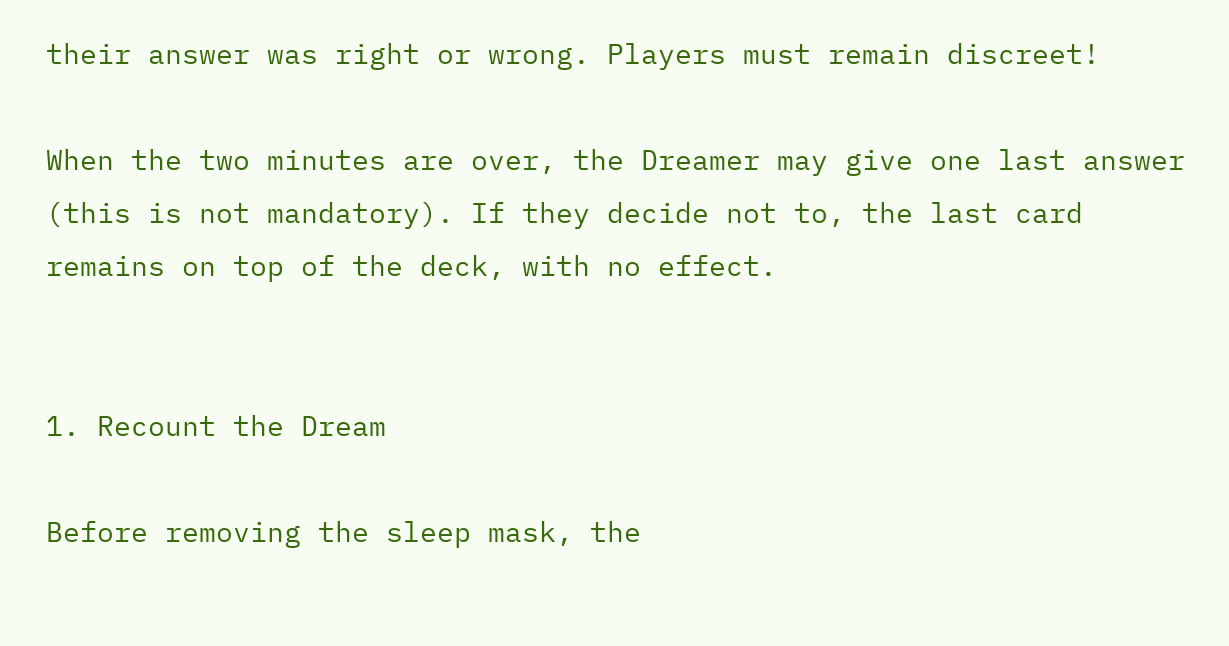their answer was right or wrong. Players must remain discreet!

When the two minutes are over, the Dreamer may give one last answer (this is not mandatory). If they decide not to, the last card remains on top of the deck, with no effect.


1. Recount the Dream

Before removing the sleep mask, the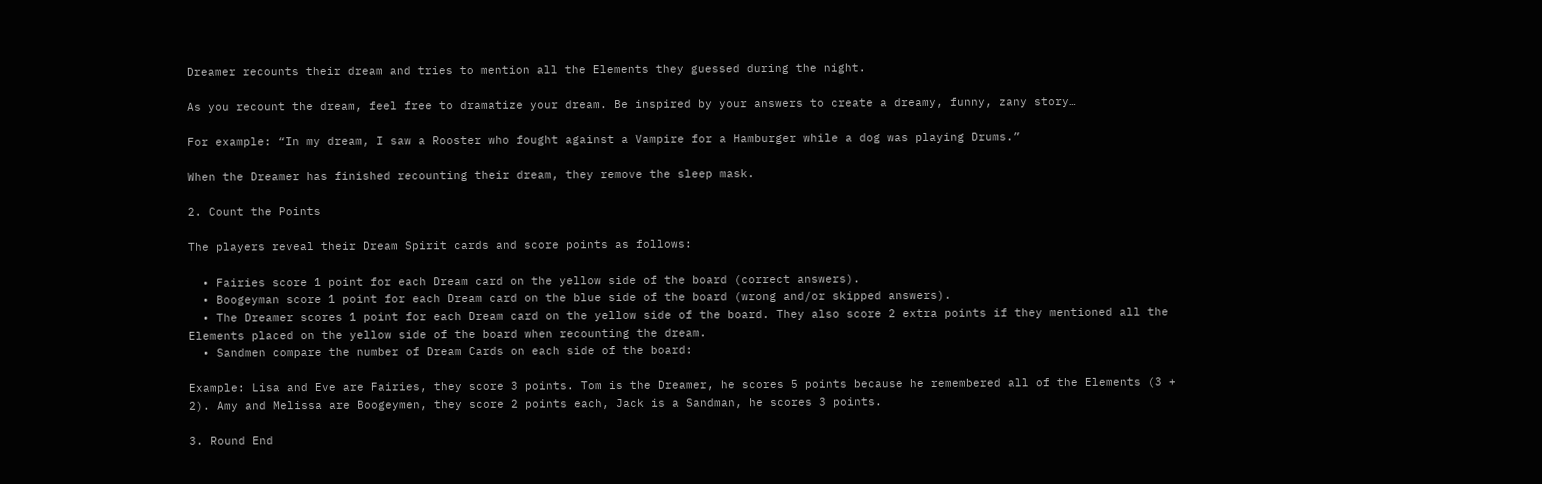Dreamer recounts their dream and tries to mention all the Elements they guessed during the night.

As you recount the dream, feel free to dramatize your dream. Be inspired by your answers to create a dreamy, funny, zany story…

For example: “In my dream, I saw a Rooster who fought against a Vampire for a Hamburger while a dog was playing Drums.”

When the Dreamer has finished recounting their dream, they remove the sleep mask.

2. Count the Points

The players reveal their Dream Spirit cards and score points as follows:

  • Fairies score 1 point for each Dream card on the yellow side of the board (correct answers).
  • Boogeyman score 1 point for each Dream card on the blue side of the board (wrong and/or skipped answers).
  • The Dreamer scores 1 point for each Dream card on the yellow side of the board. They also score 2 extra points if they mentioned all the Elements placed on the yellow side of the board when recounting the dream.
  • Sandmen compare the number of Dream Cards on each side of the board:

Example: Lisa and Eve are Fairies, they score 3 points. Tom is the Dreamer, he scores 5 points because he remembered all of the Elements (3 + 2). Amy and Melissa are Boogeymen, they score 2 points each, Jack is a Sandman, he scores 3 points.

3. Round End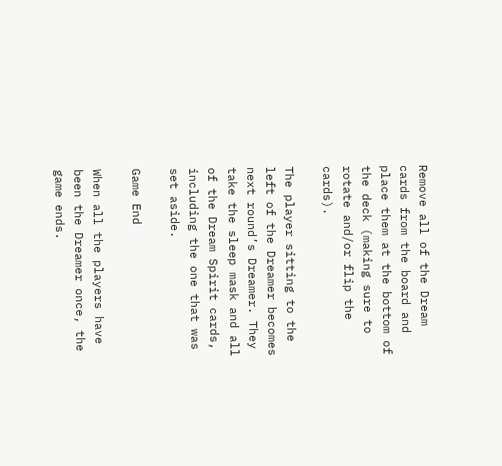Remove all of the Dream cards from the board and place them at the bottom of the deck (making sure to rotate and/or flip the cards).

The player sitting to the left of the Dreamer becomes next round’s Dreamer. They take the sleep mask and all of the Dream Spirit cards, including the one that was set aside.

Game End

When all the players have been the Dreamer once, the game ends.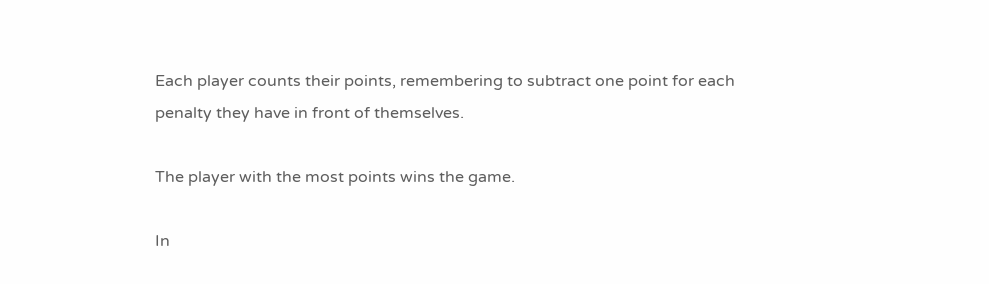Each player counts their points, remembering to subtract one point for each penalty they have in front of themselves.

The player with the most points wins the game.

In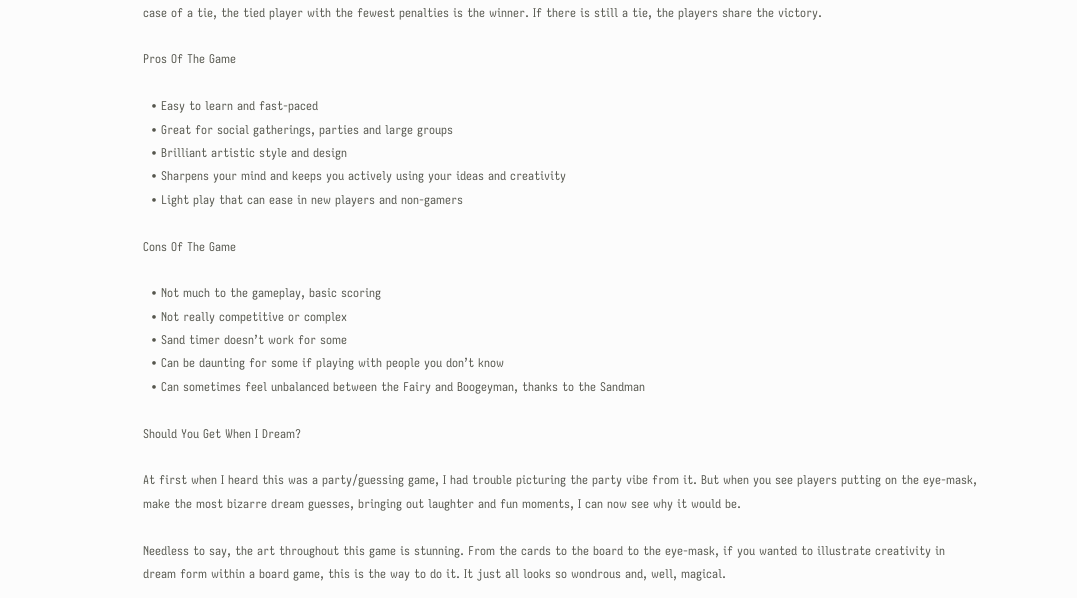case of a tie, the tied player with the fewest penalties is the winner. If there is still a tie, the players share the victory.

Pros Of The Game

  • Easy to learn and fast-paced
  • Great for social gatherings, parties and large groups
  • Brilliant artistic style and design
  • Sharpens your mind and keeps you actively using your ideas and creativity
  • Light play that can ease in new players and non-gamers

Cons Of The Game

  • Not much to the gameplay, basic scoring
  • Not really competitive or complex
  • Sand timer doesn’t work for some
  • Can be daunting for some if playing with people you don’t know
  • Can sometimes feel unbalanced between the Fairy and Boogeyman, thanks to the Sandman

Should You Get When I Dream?

At first when I heard this was a party/guessing game, I had trouble picturing the party vibe from it. But when you see players putting on the eye-mask, make the most bizarre dream guesses, bringing out laughter and fun moments, I can now see why it would be.

Needless to say, the art throughout this game is stunning. From the cards to the board to the eye-mask, if you wanted to illustrate creativity in dream form within a board game, this is the way to do it. It just all looks so wondrous and, well, magical.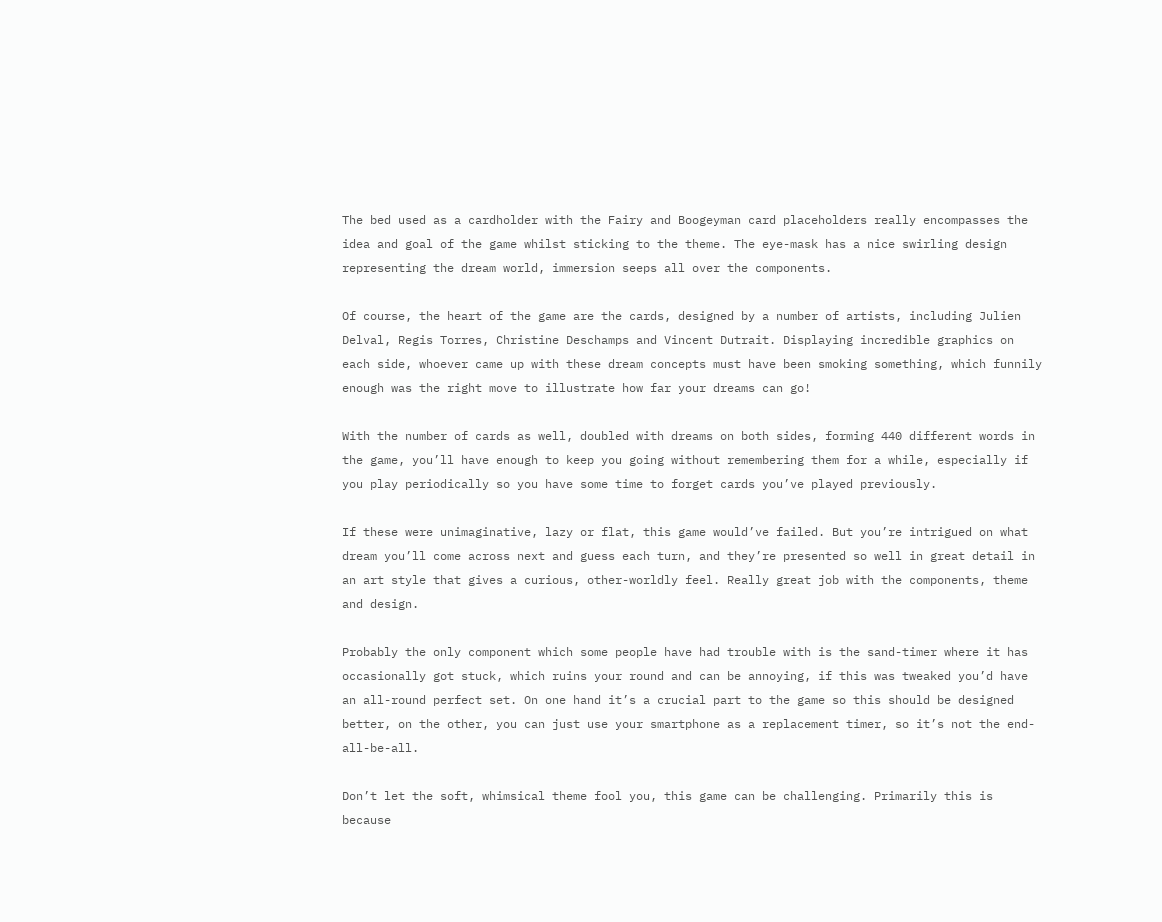The bed used as a cardholder with the Fairy and Boogeyman card placeholders really encompasses the idea and goal of the game whilst sticking to the theme. The eye-mask has a nice swirling design representing the dream world, immersion seeps all over the components.

Of course, the heart of the game are the cards, designed by a number of artists, including Julien Delval, Regis Torres, Christine Deschamps and Vincent Dutrait. Displaying incredible graphics on each side, whoever came up with these dream concepts must have been smoking something, which funnily enough was the right move to illustrate how far your dreams can go!

With the number of cards as well, doubled with dreams on both sides, forming 440 different words in the game, you’ll have enough to keep you going without remembering them for a while, especially if you play periodically so you have some time to forget cards you’ve played previously.

If these were unimaginative, lazy or flat, this game would’ve failed. But you’re intrigued on what dream you’ll come across next and guess each turn, and they’re presented so well in great detail in an art style that gives a curious, other-worldly feel. Really great job with the components, theme and design.

Probably the only component which some people have had trouble with is the sand-timer where it has occasionally got stuck, which ruins your round and can be annoying, if this was tweaked you’d have an all-round perfect set. On one hand it’s a crucial part to the game so this should be designed better, on the other, you can just use your smartphone as a replacement timer, so it’s not the end-all-be-all.

Don’t let the soft, whimsical theme fool you, this game can be challenging. Primarily this is because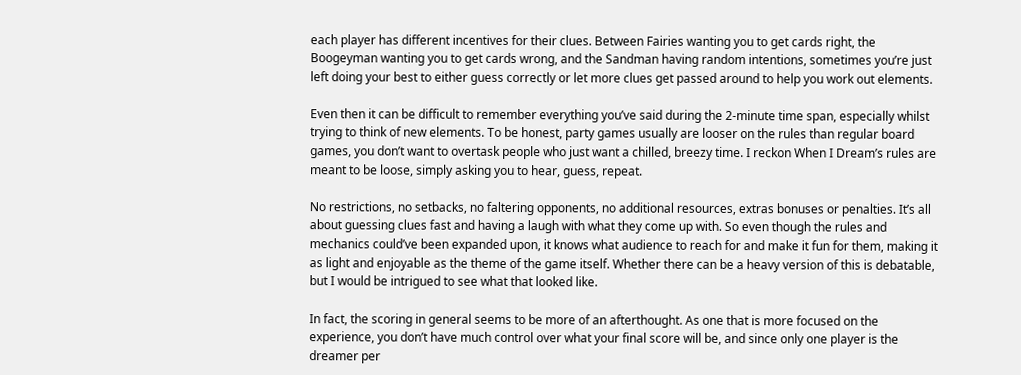each player has different incentives for their clues. Between Fairies wanting you to get cards right, the Boogeyman wanting you to get cards wrong, and the Sandman having random intentions, sometimes you’re just left doing your best to either guess correctly or let more clues get passed around to help you work out elements.

Even then it can be difficult to remember everything you’ve said during the 2-minute time span, especially whilst trying to think of new elements. To be honest, party games usually are looser on the rules than regular board games, you don’t want to overtask people who just want a chilled, breezy time. I reckon When I Dream’s rules are meant to be loose, simply asking you to hear, guess, repeat.

No restrictions, no setbacks, no faltering opponents, no additional resources, extras bonuses or penalties. It’s all about guessing clues fast and having a laugh with what they come up with. So even though the rules and mechanics could’ve been expanded upon, it knows what audience to reach for and make it fun for them, making it as light and enjoyable as the theme of the game itself. Whether there can be a heavy version of this is debatable, but I would be intrigued to see what that looked like.

In fact, the scoring in general seems to be more of an afterthought. As one that is more focused on the experience, you don’t have much control over what your final score will be, and since only one player is the dreamer per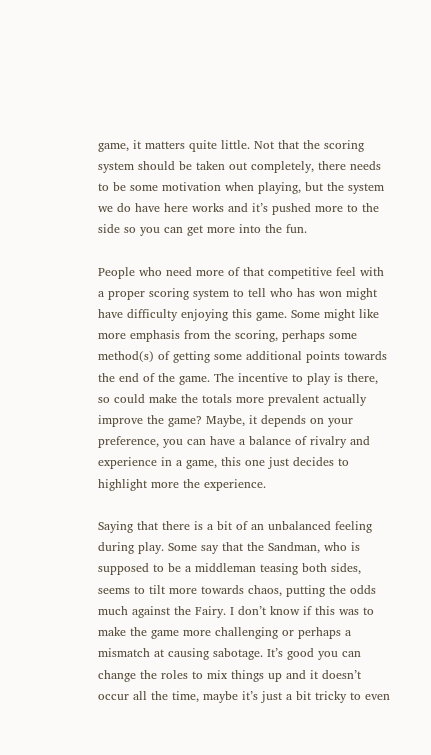game, it matters quite little. Not that the scoring system should be taken out completely, there needs to be some motivation when playing, but the system we do have here works and it’s pushed more to the side so you can get more into the fun.

People who need more of that competitive feel with a proper scoring system to tell who has won might have difficulty enjoying this game. Some might like more emphasis from the scoring, perhaps some method(s) of getting some additional points towards the end of the game. The incentive to play is there, so could make the totals more prevalent actually improve the game? Maybe, it depends on your preference, you can have a balance of rivalry and experience in a game, this one just decides to highlight more the experience.

Saying that there is a bit of an unbalanced feeling during play. Some say that the Sandman, who is supposed to be a middleman teasing both sides, seems to tilt more towards chaos, putting the odds much against the Fairy. I don’t know if this was to make the game more challenging or perhaps a mismatch at causing sabotage. It’s good you can change the roles to mix things up and it doesn’t occur all the time, maybe it’s just a bit tricky to even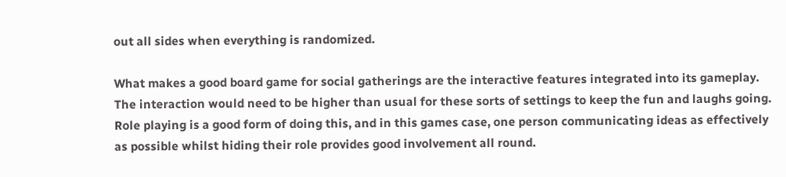out all sides when everything is randomized.

What makes a good board game for social gatherings are the interactive features integrated into its gameplay. The interaction would need to be higher than usual for these sorts of settings to keep the fun and laughs going. Role playing is a good form of doing this, and in this games case, one person communicating ideas as effectively as possible whilst hiding their role provides good involvement all round.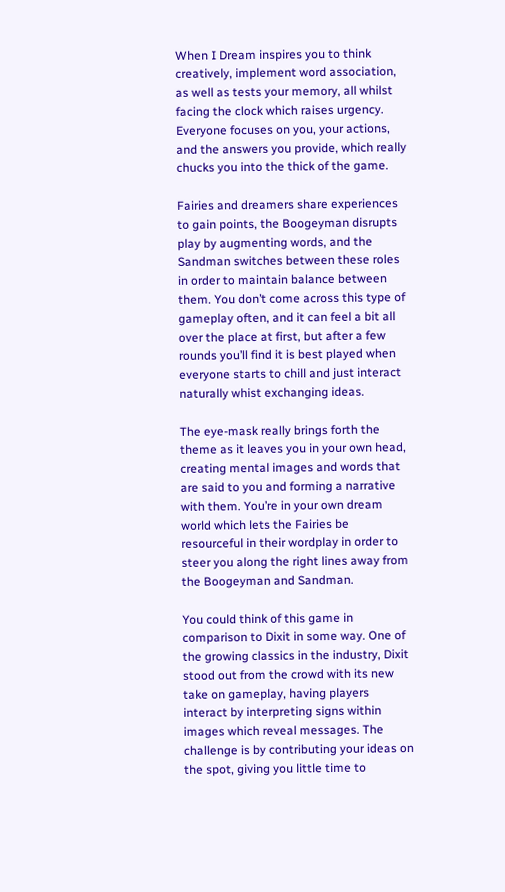When I Dream inspires you to think creatively, implement word association, as well as tests your memory, all whilst facing the clock which raises urgency. Everyone focuses on you, your actions, and the answers you provide, which really chucks you into the thick of the game.

Fairies and dreamers share experiences to gain points, the Boogeyman disrupts play by augmenting words, and the Sandman switches between these roles in order to maintain balance between them. You don’t come across this type of gameplay often, and it can feel a bit all over the place at first, but after a few rounds you’ll find it is best played when everyone starts to chill and just interact naturally whist exchanging ideas.

The eye-mask really brings forth the theme as it leaves you in your own head, creating mental images and words that are said to you and forming a narrative with them. You’re in your own dream world which lets the Fairies be resourceful in their wordplay in order to steer you along the right lines away from the Boogeyman and Sandman.

You could think of this game in comparison to Dixit in some way. One of the growing classics in the industry, Dixit stood out from the crowd with its new take on gameplay, having players interact by interpreting signs within images which reveal messages. The challenge is by contributing your ideas on the spot, giving you little time to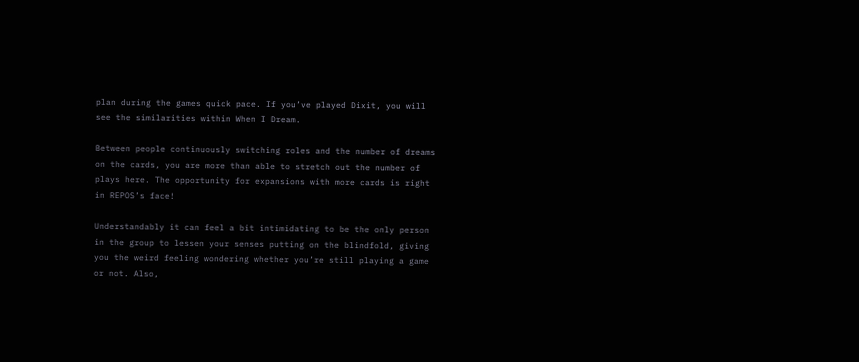plan during the games quick pace. If you’ve played Dixit, you will see the similarities within When I Dream.

Between people continuously switching roles and the number of dreams on the cards, you are more than able to stretch out the number of plays here. The opportunity for expansions with more cards is right in REPOS’s face!

Understandably it can feel a bit intimidating to be the only person in the group to lessen your senses putting on the blindfold, giving you the weird feeling wondering whether you’re still playing a game or not. Also,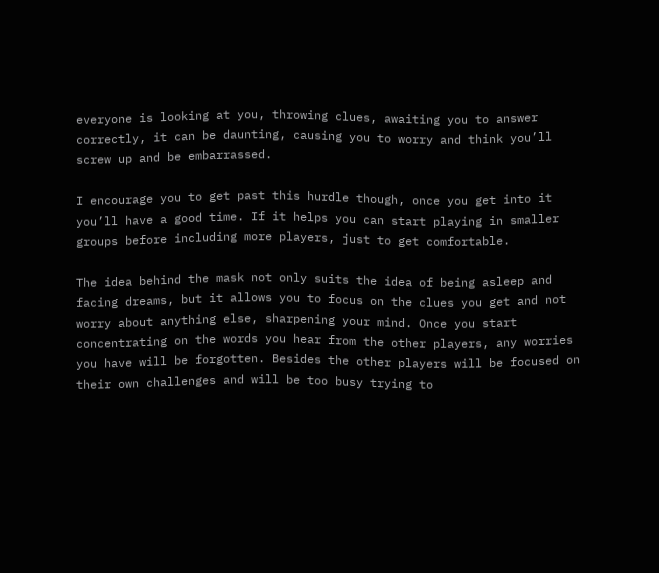everyone is looking at you, throwing clues, awaiting you to answer correctly, it can be daunting, causing you to worry and think you’ll screw up and be embarrassed.

I encourage you to get past this hurdle though, once you get into it you’ll have a good time. If it helps you can start playing in smaller groups before including more players, just to get comfortable.

The idea behind the mask not only suits the idea of being asleep and facing dreams, but it allows you to focus on the clues you get and not worry about anything else, sharpening your mind. Once you start concentrating on the words you hear from the other players, any worries you have will be forgotten. Besides the other players will be focused on their own challenges and will be too busy trying to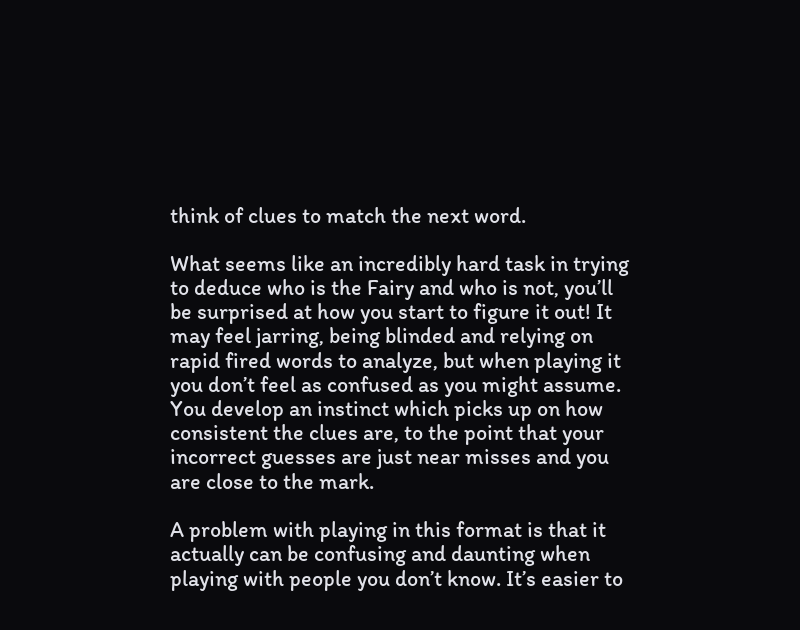think of clues to match the next word.

What seems like an incredibly hard task in trying to deduce who is the Fairy and who is not, you’ll be surprised at how you start to figure it out! It may feel jarring, being blinded and relying on rapid fired words to analyze, but when playing it you don’t feel as confused as you might assume. You develop an instinct which picks up on how consistent the clues are, to the point that your incorrect guesses are just near misses and you are close to the mark.

A problem with playing in this format is that it actually can be confusing and daunting when playing with people you don’t know. It’s easier to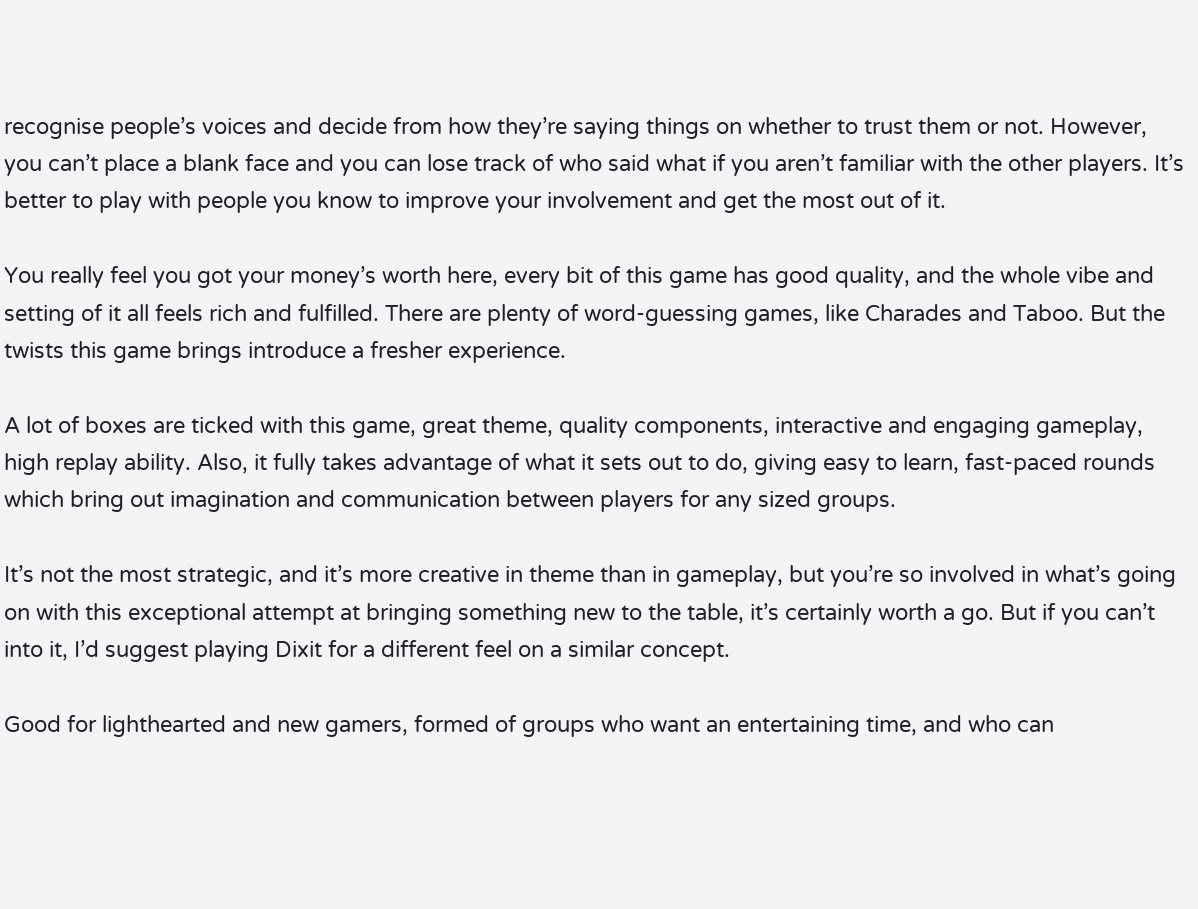recognise people’s voices and decide from how they’re saying things on whether to trust them or not. However, you can’t place a blank face and you can lose track of who said what if you aren’t familiar with the other players. It’s better to play with people you know to improve your involvement and get the most out of it.

You really feel you got your money’s worth here, every bit of this game has good quality, and the whole vibe and setting of it all feels rich and fulfilled. There are plenty of word-guessing games, like Charades and Taboo. But the twists this game brings introduce a fresher experience.

A lot of boxes are ticked with this game, great theme, quality components, interactive and engaging gameplay, high replay ability. Also, it fully takes advantage of what it sets out to do, giving easy to learn, fast-paced rounds which bring out imagination and communication between players for any sized groups.

It’s not the most strategic, and it’s more creative in theme than in gameplay, but you’re so involved in what’s going on with this exceptional attempt at bringing something new to the table, it’s certainly worth a go. But if you can’t into it, I’d suggest playing Dixit for a different feel on a similar concept.

Good for lighthearted and new gamers, formed of groups who want an entertaining time, and who can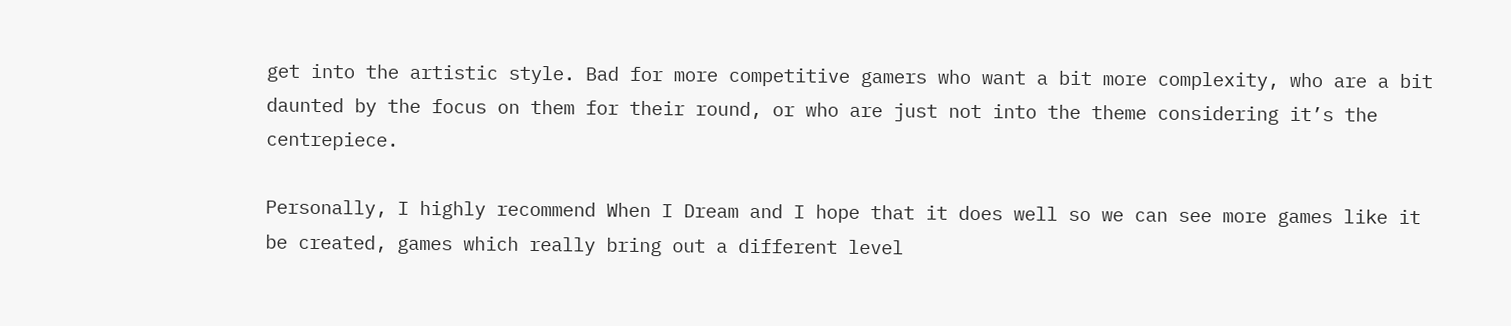get into the artistic style. Bad for more competitive gamers who want a bit more complexity, who are a bit daunted by the focus on them for their round, or who are just not into the theme considering it’s the centrepiece.

Personally, I highly recommend When I Dream and I hope that it does well so we can see more games like it be created, games which really bring out a different level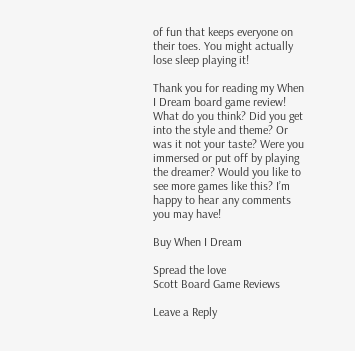of fun that keeps everyone on their toes. You might actually lose sleep playing it!

Thank you for reading my When I Dream board game review! What do you think? Did you get into the style and theme? Or was it not your taste? Were you immersed or put off by playing the dreamer? Would you like to see more games like this? I’m happy to hear any comments you may have!

Buy When I Dream

Spread the love
Scott Board Game Reviews

Leave a Reply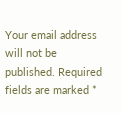Your email address will not be published. Required fields are marked *